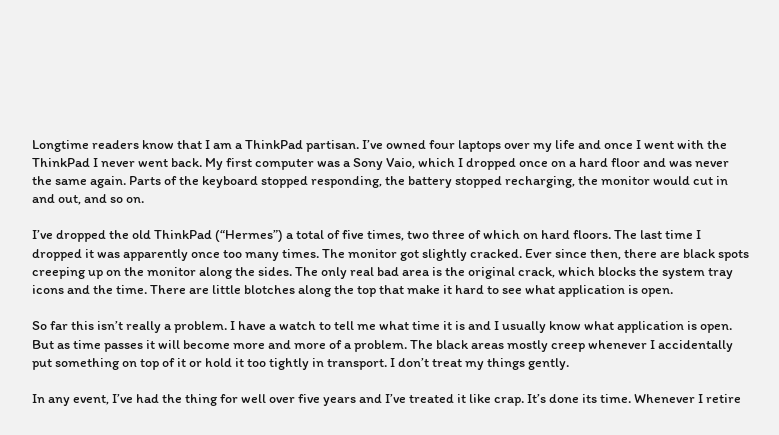Longtime readers know that I am a ThinkPad partisan. I’ve owned four laptops over my life and once I went with the ThinkPad I never went back. My first computer was a Sony Vaio, which I dropped once on a hard floor and was never the same again. Parts of the keyboard stopped responding, the battery stopped recharging, the monitor would cut in and out, and so on.

I’ve dropped the old ThinkPad (“Hermes”) a total of five times, two three of which on hard floors. The last time I dropped it was apparently once too many times. The monitor got slightly cracked. Ever since then, there are black spots creeping up on the monitor along the sides. The only real bad area is the original crack, which blocks the system tray icons and the time. There are little blotches along the top that make it hard to see what application is open.

So far this isn’t really a problem. I have a watch to tell me what time it is and I usually know what application is open. But as time passes it will become more and more of a problem. The black areas mostly creep whenever I accidentally put something on top of it or hold it too tightly in transport. I don’t treat my things gently.

In any event, I’ve had the thing for well over five years and I’ve treated it like crap. It’s done its time. Whenever I retire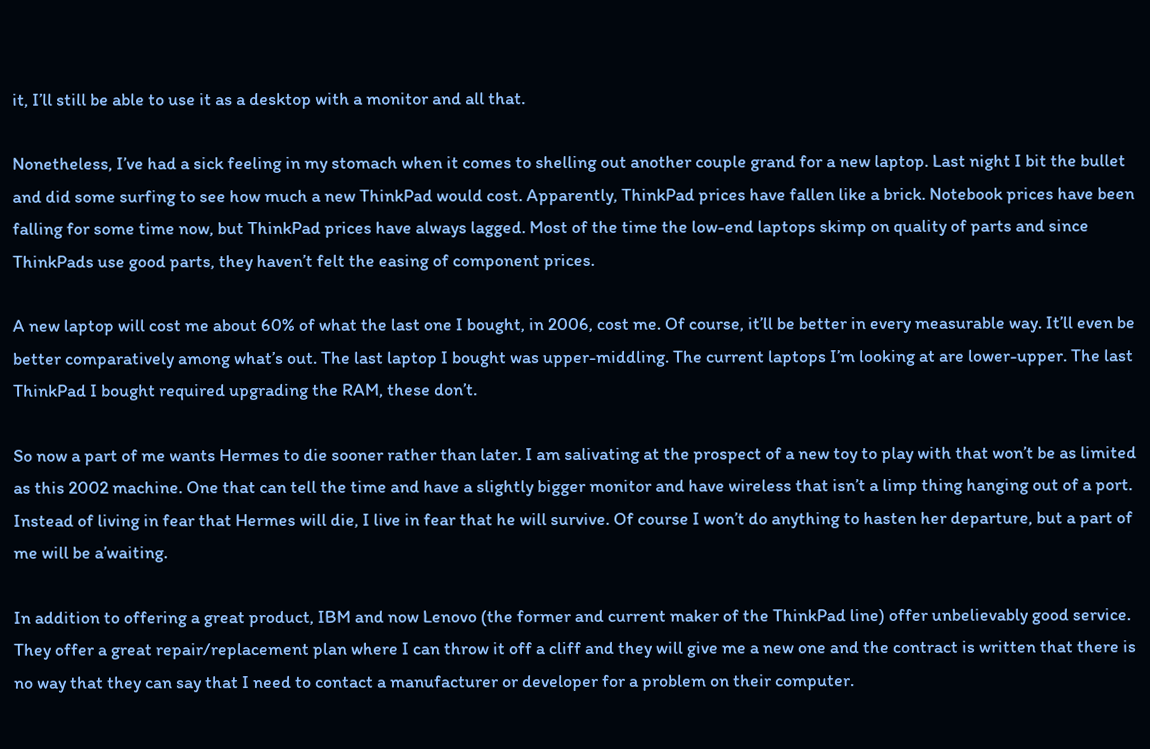it, I’ll still be able to use it as a desktop with a monitor and all that.

Nonetheless, I’ve had a sick feeling in my stomach when it comes to shelling out another couple grand for a new laptop. Last night I bit the bullet and did some surfing to see how much a new ThinkPad would cost. Apparently, ThinkPad prices have fallen like a brick. Notebook prices have been falling for some time now, but ThinkPad prices have always lagged. Most of the time the low-end laptops skimp on quality of parts and since ThinkPads use good parts, they haven’t felt the easing of component prices.

A new laptop will cost me about 60% of what the last one I bought, in 2006, cost me. Of course, it’ll be better in every measurable way. It’ll even be better comparatively among what’s out. The last laptop I bought was upper-middling. The current laptops I’m looking at are lower-upper. The last ThinkPad I bought required upgrading the RAM, these don’t.

So now a part of me wants Hermes to die sooner rather than later. I am salivating at the prospect of a new toy to play with that won’t be as limited as this 2002 machine. One that can tell the time and have a slightly bigger monitor and have wireless that isn’t a limp thing hanging out of a port. Instead of living in fear that Hermes will die, I live in fear that he will survive. Of course I won’t do anything to hasten her departure, but a part of me will be a’waiting.

In addition to offering a great product, IBM and now Lenovo (the former and current maker of the ThinkPad line) offer unbelievably good service. They offer a great repair/replacement plan where I can throw it off a cliff and they will give me a new one and the contract is written that there is no way that they can say that I need to contact a manufacturer or developer for a problem on their computer.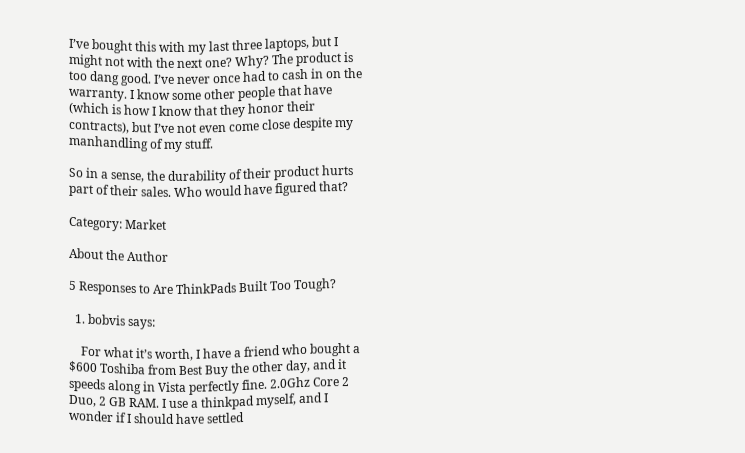I’ve bought this with my last three laptops, but I might not with the next one? Why? The product is too dang good. I’ve never once had to cash in on the warranty. I know some other people that have (which is how I know that they honor their contracts), but I’ve not even come close despite my manhandling of my stuff.

So in a sense, the durability of their product hurts part of their sales. Who would have figured that?

Category: Market

About the Author

5 Responses to Are ThinkPads Built Too Tough?

  1. bobvis says:

    For what it’s worth, I have a friend who bought a $600 Toshiba from Best Buy the other day, and it speeds along in Vista perfectly fine. 2.0Ghz Core 2 Duo, 2 GB RAM. I use a thinkpad myself, and I wonder if I should have settled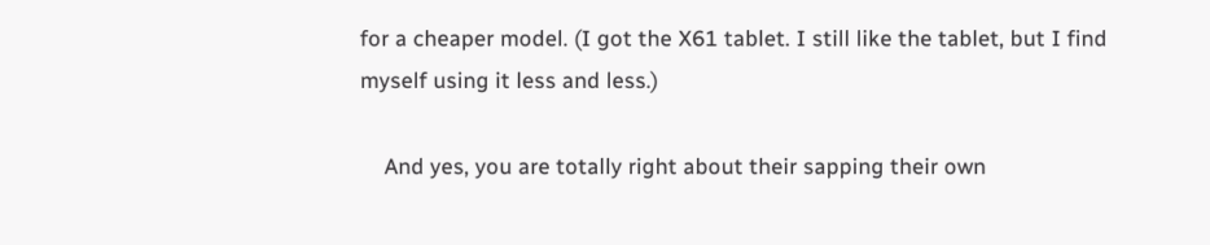for a cheaper model. (I got the X61 tablet. I still like the tablet, but I find myself using it less and less.)

    And yes, you are totally right about their sapping their own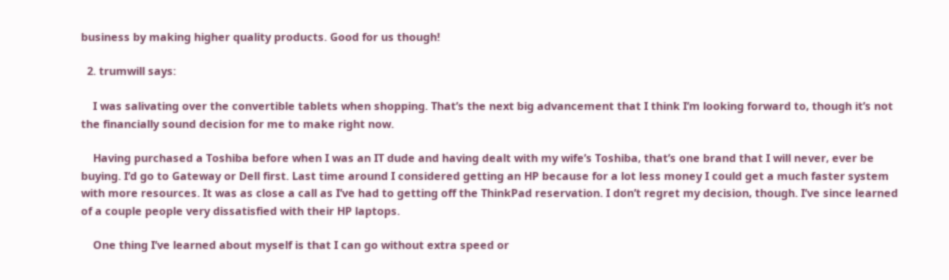business by making higher quality products. Good for us though!

  2. trumwill says:

    I was salivating over the convertible tablets when shopping. That’s the next big advancement that I think I’m looking forward to, though it’s not the financially sound decision for me to make right now.

    Having purchased a Toshiba before when I was an IT dude and having dealt with my wife’s Toshiba, that’s one brand that I will never, ever be buying. I’d go to Gateway or Dell first. Last time around I considered getting an HP because for a lot less money I could get a much faster system with more resources. It was as close a call as I’ve had to getting off the ThinkPad reservation. I don’t regret my decision, though. I’ve since learned of a couple people very dissatisfied with their HP laptops.

    One thing I’ve learned about myself is that I can go without extra speed or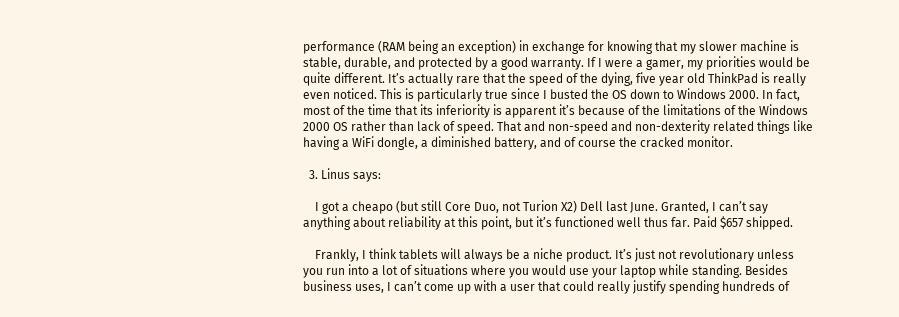performance (RAM being an exception) in exchange for knowing that my slower machine is stable, durable, and protected by a good warranty. If I were a gamer, my priorities would be quite different. It’s actually rare that the speed of the dying, five year old ThinkPad is really even noticed. This is particularly true since I busted the OS down to Windows 2000. In fact, most of the time that its inferiority is apparent it’s because of the limitations of the Windows 2000 OS rather than lack of speed. That and non-speed and non-dexterity related things like having a WiFi dongle, a diminished battery, and of course the cracked monitor.

  3. Linus says:

    I got a cheapo (but still Core Duo, not Turion X2) Dell last June. Granted, I can’t say anything about reliability at this point, but it’s functioned well thus far. Paid $657 shipped.

    Frankly, I think tablets will always be a niche product. It’s just not revolutionary unless you run into a lot of situations where you would use your laptop while standing. Besides business uses, I can’t come up with a user that could really justify spending hundreds of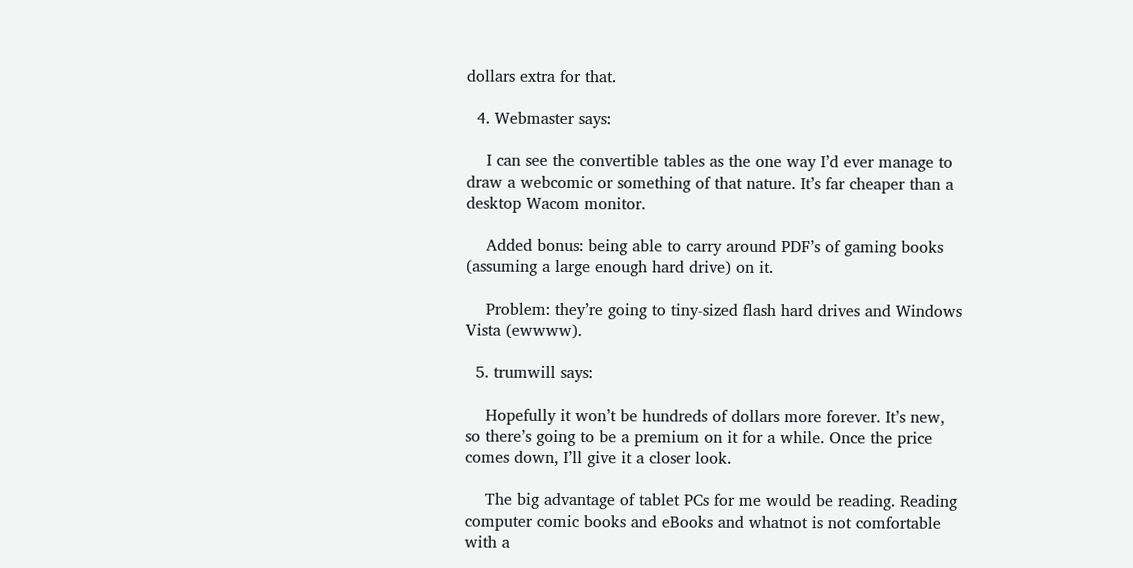dollars extra for that.

  4. Webmaster says:

    I can see the convertible tables as the one way I’d ever manage to draw a webcomic or something of that nature. It’s far cheaper than a desktop Wacom monitor.

    Added bonus: being able to carry around PDF’s of gaming books (assuming a large enough hard drive) on it.

    Problem: they’re going to tiny-sized flash hard drives and Windows Vista (ewwww).

  5. trumwill says:

    Hopefully it won’t be hundreds of dollars more forever. It’s new, so there’s going to be a premium on it for a while. Once the price comes down, I’ll give it a closer look.

    The big advantage of tablet PCs for me would be reading. Reading computer comic books and eBooks and whatnot is not comfortable with a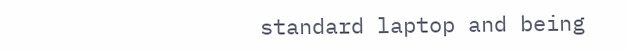standard laptop and being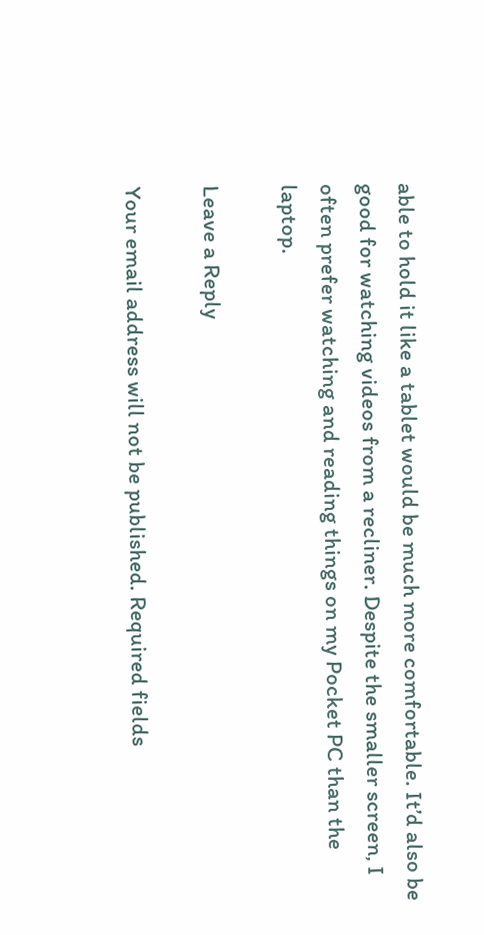able to hold it like a tablet would be much more comfortable. It’d also be good for watching videos from a recliner. Despite the smaller screen, I often prefer watching and reading things on my Pocket PC than the laptop.

Leave a Reply

Your email address will not be published. Required fields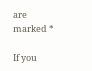are marked *

If you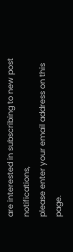are interested in subscribing to new post notifications,
please enter your email address on this page.